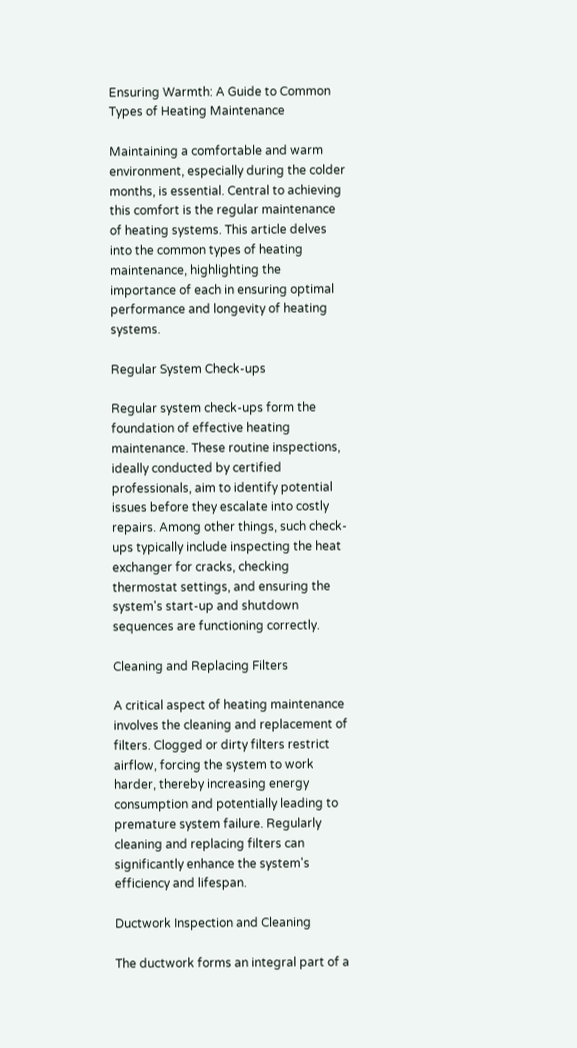Ensuring Warmth: A Guide to Common Types of Heating Maintenance

Maintaining a comfortable and warm environment, especially during the colder months, is essential. Central to achieving this comfort is the regular maintenance of heating systems. This article delves into the common types of heating maintenance, highlighting the importance of each in ensuring optimal performance and longevity of heating systems.

Regular System Check-ups

Regular system check-ups form the foundation of effective heating maintenance. These routine inspections, ideally conducted by certified professionals, aim to identify potential issues before they escalate into costly repairs. Among other things, such check-ups typically include inspecting the heat exchanger for cracks, checking thermostat settings, and ensuring the system's start-up and shutdown sequences are functioning correctly.

Cleaning and Replacing Filters

A critical aspect of heating maintenance involves the cleaning and replacement of filters. Clogged or dirty filters restrict airflow, forcing the system to work harder, thereby increasing energy consumption and potentially leading to premature system failure. Regularly cleaning and replacing filters can significantly enhance the system's efficiency and lifespan.

Ductwork Inspection and Cleaning

The ductwork forms an integral part of a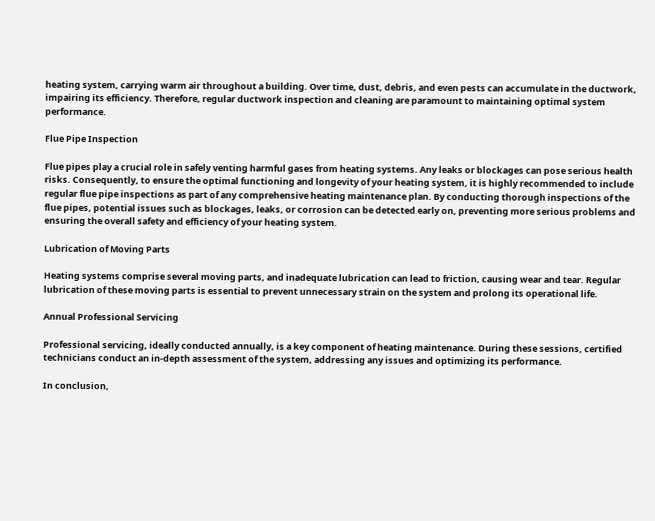heating system, carrying warm air throughout a building. Over time, dust, debris, and even pests can accumulate in the ductwork, impairing its efficiency. Therefore, regular ductwork inspection and cleaning are paramount to maintaining optimal system performance.

Flue Pipe Inspection

Flue pipes play a crucial role in safely venting harmful gases from heating systems. Any leaks or blockages can pose serious health risks. Consequently, to ensure the optimal functioning and longevity of your heating system, it is highly recommended to include regular flue pipe inspections as part of any comprehensive heating maintenance plan. By conducting thorough inspections of the flue pipes, potential issues such as blockages, leaks, or corrosion can be detected early on, preventing more serious problems and ensuring the overall safety and efficiency of your heating system.

Lubrication of Moving Parts

Heating systems comprise several moving parts, and inadequate lubrication can lead to friction, causing wear and tear. Regular lubrication of these moving parts is essential to prevent unnecessary strain on the system and prolong its operational life.

Annual Professional Servicing

Professional servicing, ideally conducted annually, is a key component of heating maintenance. During these sessions, certified technicians conduct an in-depth assessment of the system, addressing any issues and optimizing its performance.

In conclusion,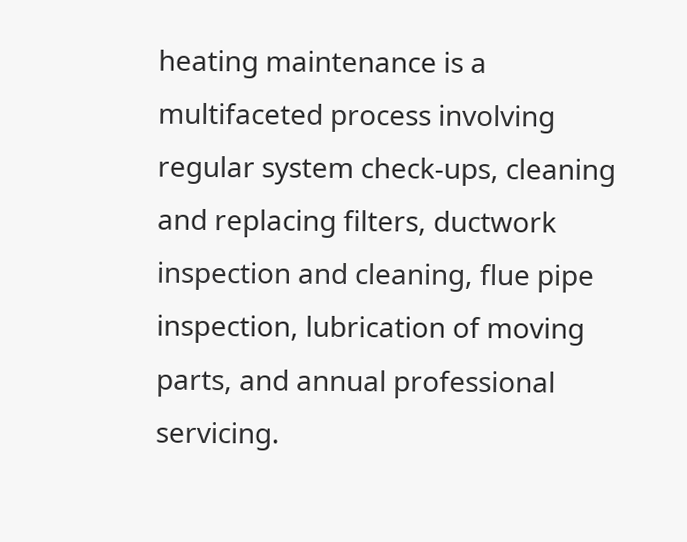heating maintenance is a multifaceted process involving regular system check-ups, cleaning and replacing filters, ductwork inspection and cleaning, flue pipe inspection, lubrication of moving parts, and annual professional servicing.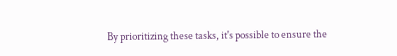By prioritizing these tasks, it's possible to ensure the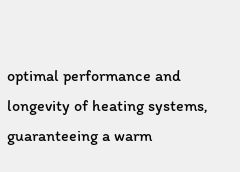optimal performance and longevity of heating systems, guaranteeing a warm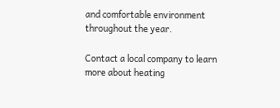and comfortable environment throughout the year.

Contact a local company to learn more about heating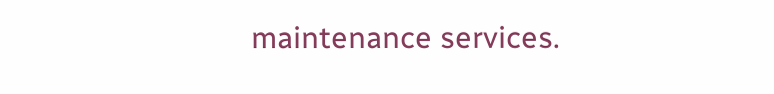maintenance services.